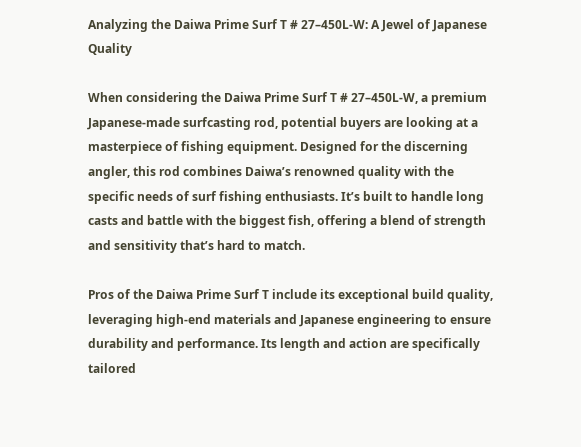Analyzing the Daiwa Prime Surf T # 27–450L-W: A Jewel of Japanese Quality

When considering the Daiwa Prime Surf T # 27–450L-W, a premium Japanese-made surfcasting rod, potential buyers are looking at a masterpiece of fishing equipment. Designed for the discerning angler, this rod combines Daiwa’s renowned quality with the specific needs of surf fishing enthusiasts. It’s built to handle long casts and battle with the biggest fish, offering a blend of strength and sensitivity that’s hard to match.

Pros of the Daiwa Prime Surf T include its exceptional build quality, leveraging high-end materials and Japanese engineering to ensure durability and performance. Its length and action are specifically tailored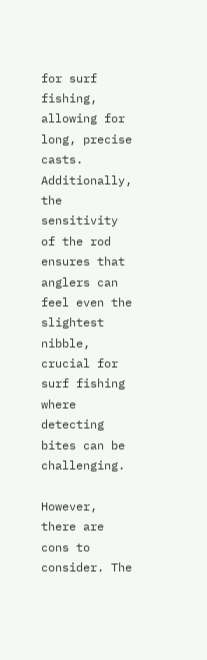for surf fishing, allowing for long, precise casts. Additionally, the sensitivity of the rod ensures that anglers can feel even the slightest nibble, crucial for surf fishing where detecting bites can be challenging.

However, there are cons to consider. The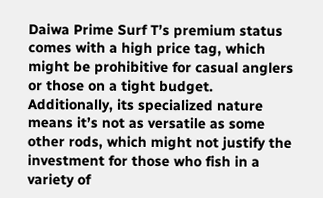Daiwa Prime Surf T’s premium status comes with a high price tag, which might be prohibitive for casual anglers or those on a tight budget. Additionally, its specialized nature means it’s not as versatile as some other rods, which might not justify the investment for those who fish in a variety of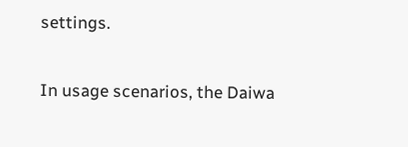settings.

In usage scenarios, the Daiwa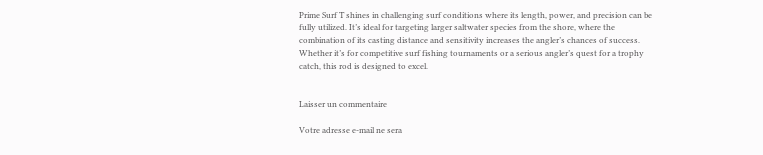Prime Surf T shines in challenging surf conditions where its length, power, and precision can be fully utilized. It’s ideal for targeting larger saltwater species from the shore, where the combination of its casting distance and sensitivity increases the angler’s chances of success. Whether it’s for competitive surf fishing tournaments or a serious angler’s quest for a trophy catch, this rod is designed to excel.


Laisser un commentaire

Votre adresse e-mail ne sera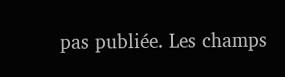pas publiée. Les champs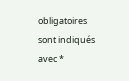obligatoires sont indiqués avec *